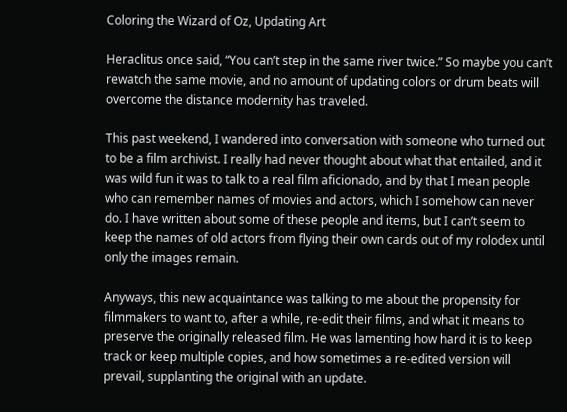Coloring the Wizard of Oz, Updating Art

Heraclitus once said, “You can’t step in the same river twice.” So maybe you can’t rewatch the same movie, and no amount of updating colors or drum beats will overcome the distance modernity has traveled.

This past weekend, I wandered into conversation with someone who turned out to be a film archivist. I really had never thought about what that entailed, and it was wild fun it was to talk to a real film aficionado, and by that I mean people who can remember names of movies and actors, which I somehow can never do. I have written about some of these people and items, but I can’t seem to keep the names of old actors from flying their own cards out of my rolodex until only the images remain.

Anyways, this new acquaintance was talking to me about the propensity for filmmakers to want to, after a while, re-edit their films, and what it means to preserve the originally released film. He was lamenting how hard it is to keep track or keep multiple copies, and how sometimes a re-edited version will prevail, supplanting the original with an update.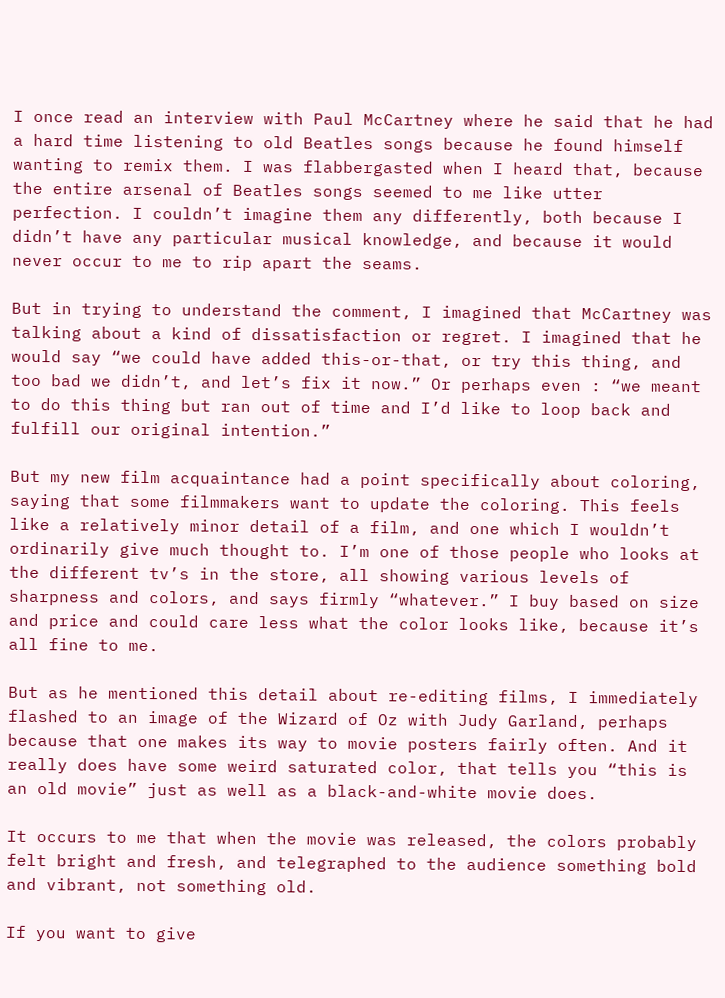I once read an interview with Paul McCartney where he said that he had a hard time listening to old Beatles songs because he found himself wanting to remix them. I was flabbergasted when I heard that, because the entire arsenal of Beatles songs seemed to me like utter perfection. I couldn’t imagine them any differently, both because I didn’t have any particular musical knowledge, and because it would never occur to me to rip apart the seams.

But in trying to understand the comment, I imagined that McCartney was talking about a kind of dissatisfaction or regret. I imagined that he would say “we could have added this-or-that, or try this thing, and too bad we didn’t, and let’s fix it now.” Or perhaps even : “we meant to do this thing but ran out of time and I’d like to loop back and fulfill our original intention.”

But my new film acquaintance had a point specifically about coloring, saying that some filmmakers want to update the coloring. This feels like a relatively minor detail of a film, and one which I wouldn’t ordinarily give much thought to. I’m one of those people who looks at the different tv’s in the store, all showing various levels of sharpness and colors, and says firmly “whatever.” I buy based on size and price and could care less what the color looks like, because it’s all fine to me.

But as he mentioned this detail about re-editing films, I immediately flashed to an image of the Wizard of Oz with Judy Garland, perhaps because that one makes its way to movie posters fairly often. And it really does have some weird saturated color, that tells you “this is an old movie” just as well as a black-and-white movie does.

It occurs to me that when the movie was released, the colors probably felt bright and fresh, and telegraphed to the audience something bold and vibrant, not something old.

If you want to give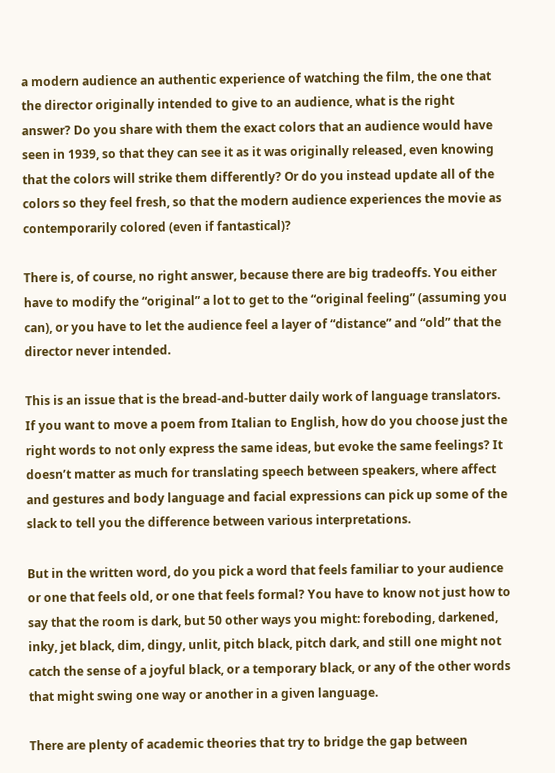a modern audience an authentic experience of watching the film, the one that the director originally intended to give to an audience, what is the right answer? Do you share with them the exact colors that an audience would have seen in 1939, so that they can see it as it was originally released, even knowing that the colors will strike them differently? Or do you instead update all of the colors so they feel fresh, so that the modern audience experiences the movie as contemporarily colored (even if fantastical)?

There is, of course, no right answer, because there are big tradeoffs. You either have to modify the “original” a lot to get to the “original feeling” (assuming you can), or you have to let the audience feel a layer of “distance” and “old” that the director never intended.

This is an issue that is the bread-and-butter daily work of language translators. If you want to move a poem from Italian to English, how do you choose just the right words to not only express the same ideas, but evoke the same feelings? It doesn’t matter as much for translating speech between speakers, where affect and gestures and body language and facial expressions can pick up some of the slack to tell you the difference between various interpretations.

But in the written word, do you pick a word that feels familiar to your audience or one that feels old, or one that feels formal? You have to know not just how to say that the room is dark, but 50 other ways you might: foreboding, darkened, inky, jet black, dim, dingy, unlit, pitch black, pitch dark, and still one might not catch the sense of a joyful black, or a temporary black, or any of the other words that might swing one way or another in a given language.

There are plenty of academic theories that try to bridge the gap between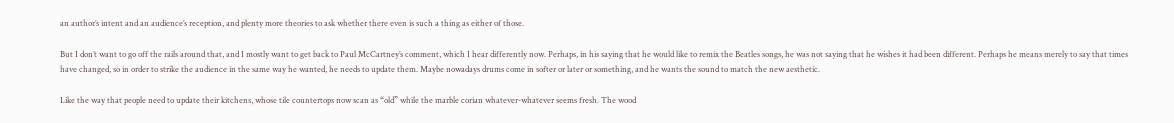an author’s intent and an audience’s reception, and plenty more theories to ask whether there even is such a thing as either of those.

But I don’t want to go off the rails around that, and I mostly want to get back to Paul McCartney’s comment, which I hear differently now. Perhaps, in his saying that he would like to remix the Beatles songs, he was not saying that he wishes it had been different. Perhaps he means merely to say that times have changed, so in order to strike the audience in the same way he wanted, he needs to update them. Maybe nowadays drums come in softer or later or something, and he wants the sound to match the new aesthetic.

Like the way that people need to update their kitchens, whose tile countertops now scan as “old” while the marble corian whatever-whatever seems fresh. The wood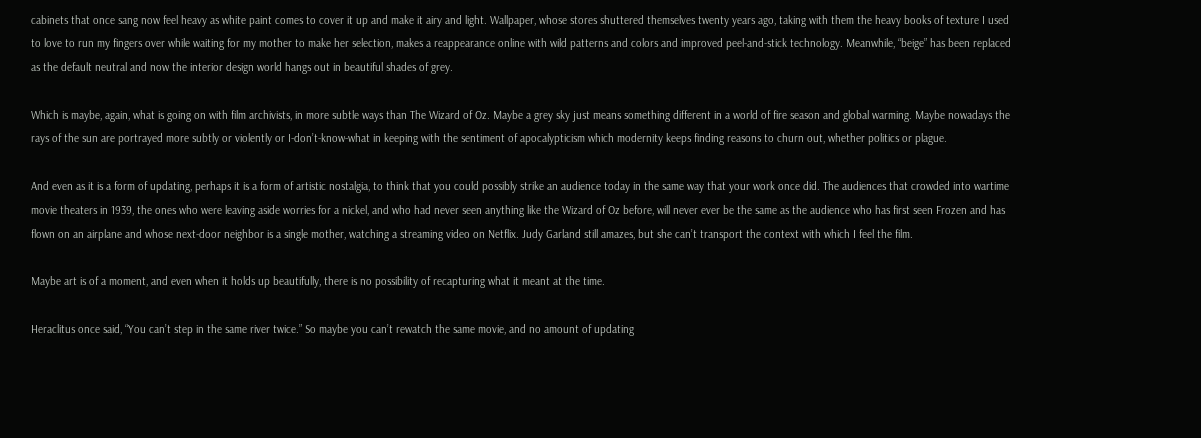cabinets that once sang now feel heavy as white paint comes to cover it up and make it airy and light. Wallpaper, whose stores shuttered themselves twenty years ago, taking with them the heavy books of texture I used to love to run my fingers over while waiting for my mother to make her selection, makes a reappearance online with wild patterns and colors and improved peel-and-stick technology. Meanwhile, “beige” has been replaced as the default neutral and now the interior design world hangs out in beautiful shades of grey.

Which is maybe, again, what is going on with film archivists, in more subtle ways than The Wizard of Oz. Maybe a grey sky just means something different in a world of fire season and global warming. Maybe nowadays the rays of the sun are portrayed more subtly or violently or I-don’t-know-what in keeping with the sentiment of apocalypticism which modernity keeps finding reasons to churn out, whether politics or plague.

And even as it is a form of updating, perhaps it is a form of artistic nostalgia, to think that you could possibly strike an audience today in the same way that your work once did. The audiences that crowded into wartime movie theaters in 1939, the ones who were leaving aside worries for a nickel, and who had never seen anything like the Wizard of Oz before, will never ever be the same as the audience who has first seen Frozen and has flown on an airplane and whose next-door neighbor is a single mother, watching a streaming video on Netflix. Judy Garland still amazes, but she can’t transport the context with which I feel the film.

Maybe art is of a moment, and even when it holds up beautifully, there is no possibility of recapturing what it meant at the time.

Heraclitus once said, “You can’t step in the same river twice.” So maybe you can’t rewatch the same movie, and no amount of updating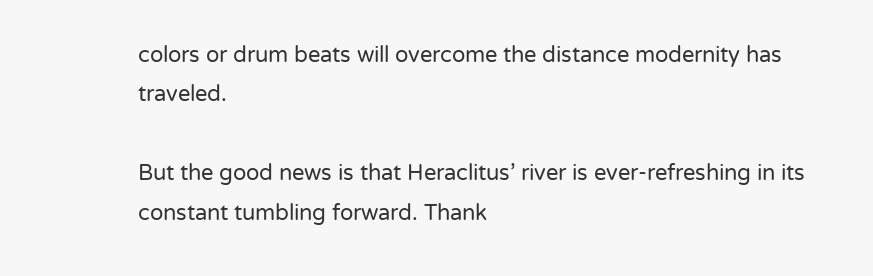colors or drum beats will overcome the distance modernity has traveled.

But the good news is that Heraclitus’ river is ever-refreshing in its constant tumbling forward. Thank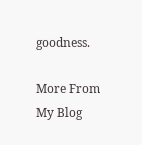goodness.

More From My Blog